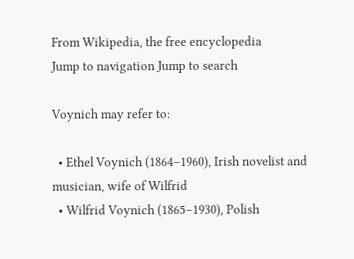From Wikipedia, the free encyclopedia
Jump to navigation Jump to search

Voynich may refer to:

  • Ethel Voynich (1864–1960), Irish novelist and musician, wife of Wilfrid
  • Wilfrid Voynich (1865–1930), Polish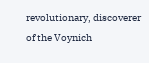revolutionary, discoverer of the Voynich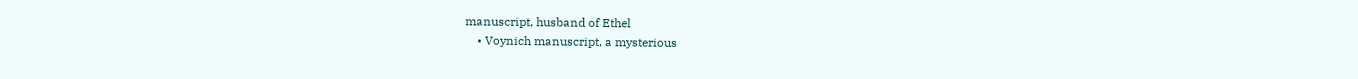manuscript, husband of Ethel
    • Voynich manuscript, a mysterious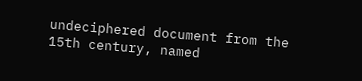undeciphered document from the 15th century, named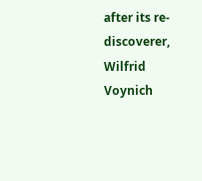after its re-discoverer, Wilfrid Voynich